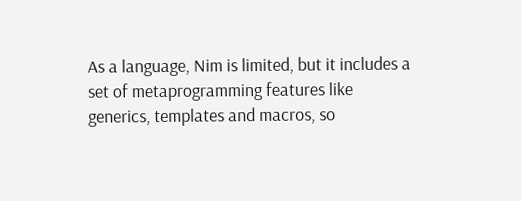As a language, Nim is limited, but it includes a set of metaprogramming features like generics, templates and macros, so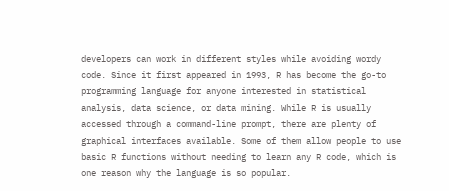developers can work in different styles while avoiding wordy code. Since it first appeared in 1993, R has become the go-to programming language for anyone interested in statistical analysis, data science, or data mining. While R is usually accessed through a command-line prompt, there are plenty of graphical interfaces available. Some of them allow people to use basic R functions without needing to learn any R code, which is one reason why the language is so popular.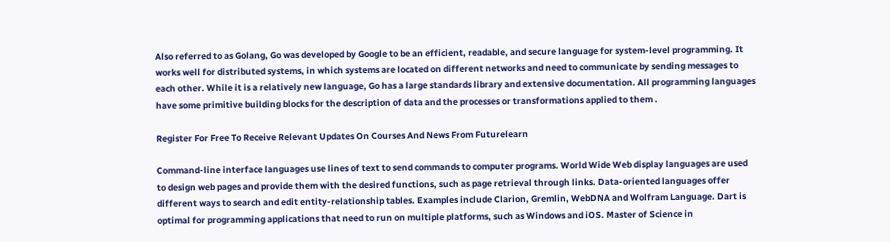Also referred to as Golang, Go was developed by Google to be an efficient, readable, and secure language for system-level programming. It works well for distributed systems, in which systems are located on different networks and need to communicate by sending messages to each other. While it is a relatively new language, Go has a large standards library and extensive documentation. All programming languages have some primitive building blocks for the description of data and the processes or transformations applied to them .

Register For Free To Receive Relevant Updates On Courses And News From Futurelearn

Command-line interface languages use lines of text to send commands to computer programs. World Wide Web display languages are used to design web pages and provide them with the desired functions, such as page retrieval through links. Data-oriented languages offer different ways to search and edit entity-relationship tables. Examples include Clarion, Gremlin, WebDNA and Wolfram Language. Dart is optimal for programming applications that need to run on multiple platforms, such as Windows and iOS. Master of Science in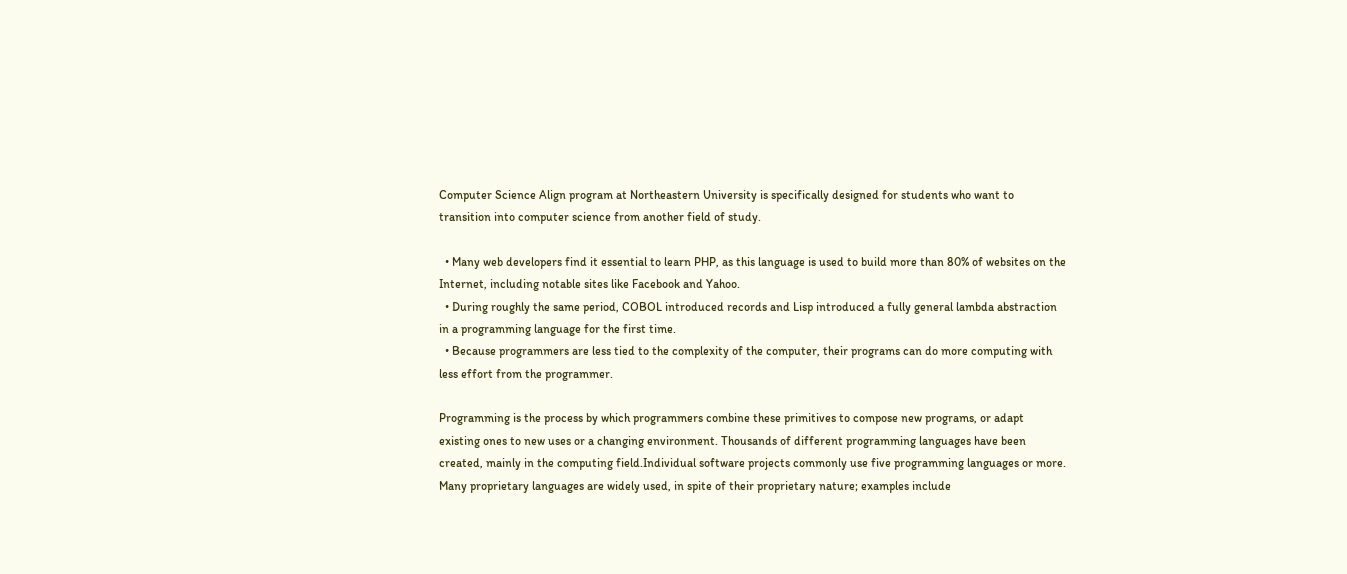Computer Science Align program at Northeastern University is specifically designed for students who want to transition into computer science from another field of study.

  • Many web developers find it essential to learn PHP, as this language is used to build more than 80% of websites on the Internet, including notable sites like Facebook and Yahoo.
  • During roughly the same period, COBOL introduced records and Lisp introduced a fully general lambda abstraction in a programming language for the first time.
  • Because programmers are less tied to the complexity of the computer, their programs can do more computing with less effort from the programmer.

Programming is the process by which programmers combine these primitives to compose new programs, or adapt existing ones to new uses or a changing environment. Thousands of different programming languages have been created, mainly in the computing field.Individual software projects commonly use five programming languages or more. Many proprietary languages are widely used, in spite of their proprietary nature; examples include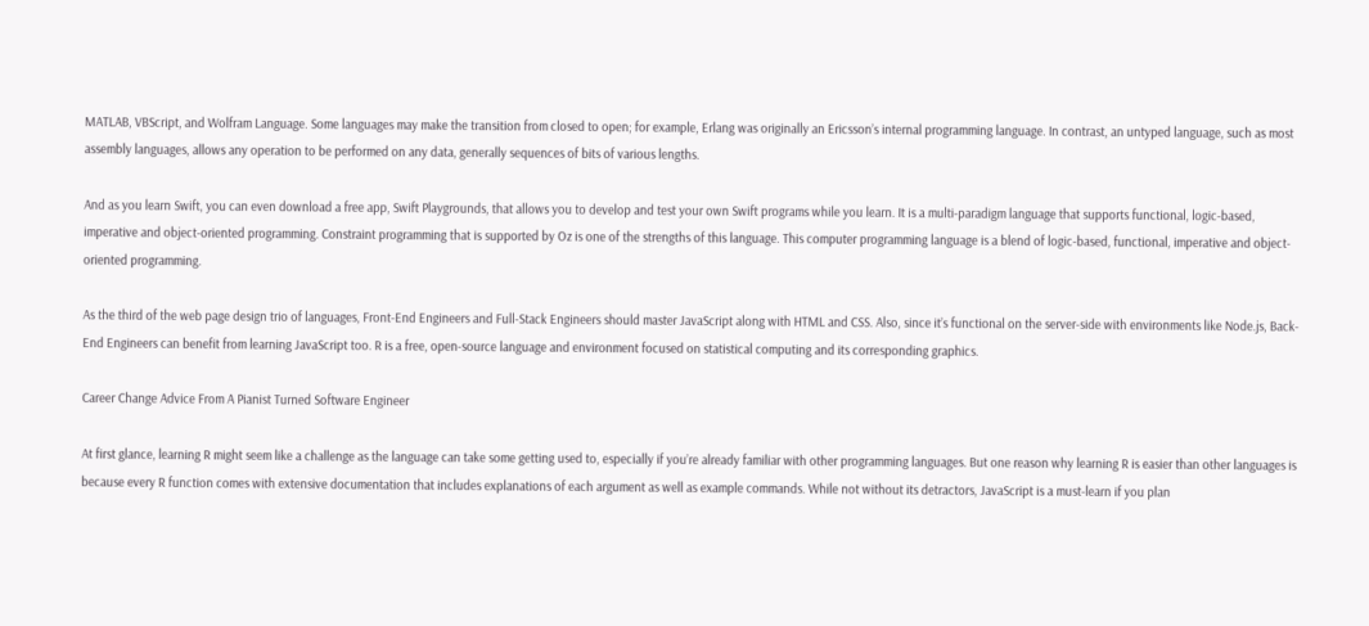MATLAB, VBScript, and Wolfram Language. Some languages may make the transition from closed to open; for example, Erlang was originally an Ericsson’s internal programming language. In contrast, an untyped language, such as most assembly languages, allows any operation to be performed on any data, generally sequences of bits of various lengths.

And as you learn Swift, you can even download a free app, Swift Playgrounds, that allows you to develop and test your own Swift programs while you learn. It is a multi-paradigm language that supports functional, logic-based, imperative and object-oriented programming. Constraint programming that is supported by Oz is one of the strengths of this language. This computer programming language is a blend of logic-based, functional, imperative and object-oriented programming.

As the third of the web page design trio of languages, Front-End Engineers and Full-Stack Engineers should master JavaScript along with HTML and CSS. Also, since it’s functional on the server-side with environments like Node.js, Back-End Engineers can benefit from learning JavaScript too. R is a free, open-source language and environment focused on statistical computing and its corresponding graphics.

Career Change Advice From A Pianist Turned Software Engineer

At first glance, learning R might seem like a challenge as the language can take some getting used to, especially if you’re already familiar with other programming languages. But one reason why learning R is easier than other languages is because every R function comes with extensive documentation that includes explanations of each argument as well as example commands. While not without its detractors, JavaScript is a must-learn if you plan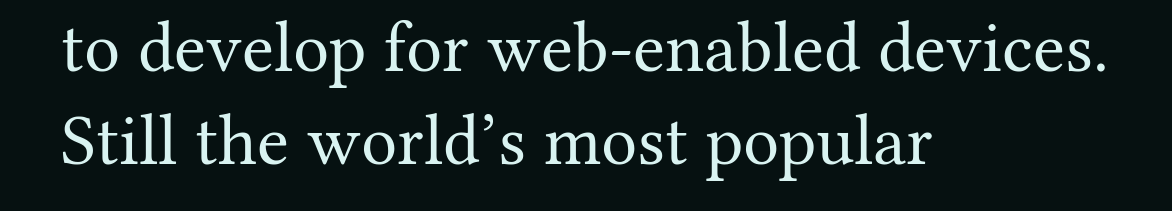to develop for web-enabled devices. Still the world’s most popular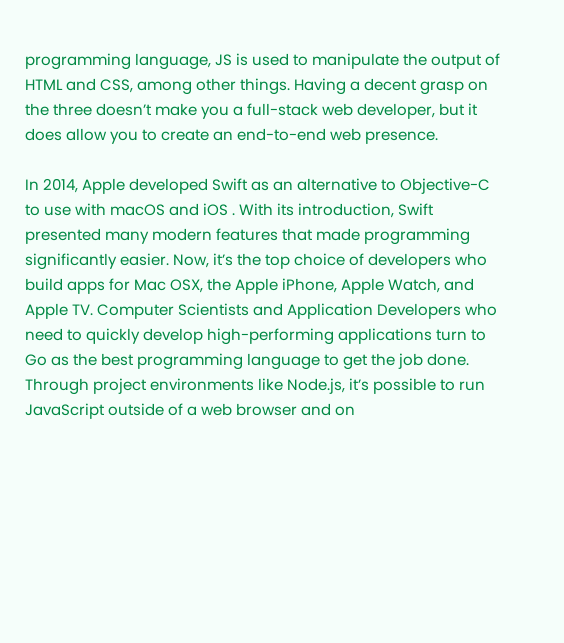programming language, JS is used to manipulate the output of HTML and CSS, among other things. Having a decent grasp on the three doesn’t make you a full-stack web developer, but it does allow you to create an end-to-end web presence.

In 2014, Apple developed Swift as an alternative to Objective-C to use with macOS and iOS . With its introduction, Swift presented many modern features that made programming significantly easier. Now, it’s the top choice of developers who build apps for Mac OSX, the Apple iPhone, Apple Watch, and Apple TV. Computer Scientists and Application Developers who need to quickly develop high-performing applications turn to Go as the best programming language to get the job done. Through project environments like Node.js, it’s possible to run JavaScript outside of a web browser and on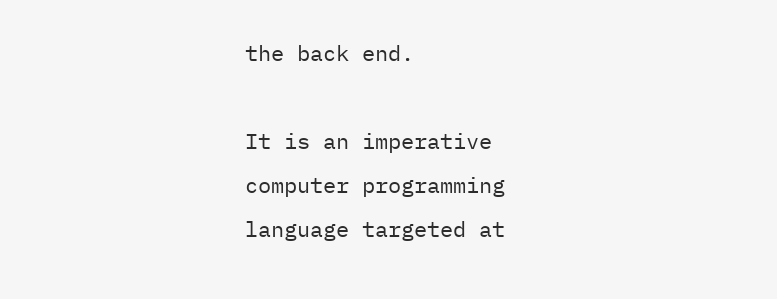the back end.

It is an imperative computer programming language targeted at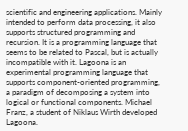scientific and engineering applications. Mainly intended to perform data processing, it also supports structured programming and recursion. It is a programming language that seems to be related to Pascal, but is actually incompatible with it. Lagoona is an experimental programming language that supports component-oriented programming, a paradigm of decomposing a system into logical or functional components. Michael Franz, a student of Niklaus Wirth developed Lagoona.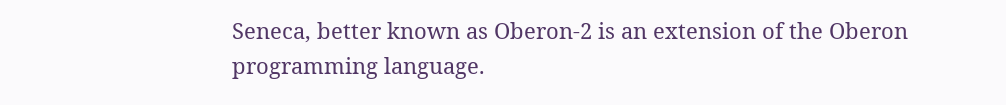Seneca, better known as Oberon-2 is an extension of the Oberon programming language.